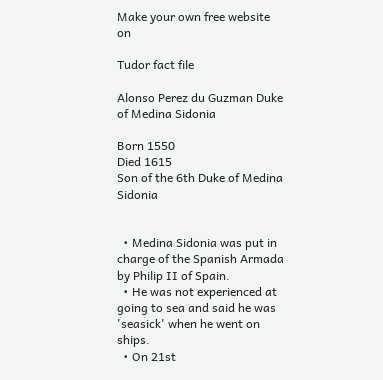Make your own free website on

Tudor fact file

Alonso Perez du Guzman Duke of Medina Sidonia

Born 1550
Died 1615
Son of the 6th Duke of Medina Sidonia


  • Medina Sidonia was put in charge of the Spanish Armada by Philip II of Spain.
  • He was not experienced at going to sea and said he was 'seasick' when he went on ships.
  • On 21st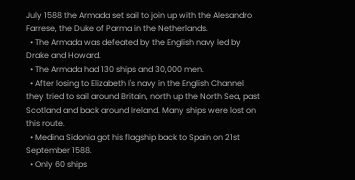July 1588 the Armada set sail to join up with the Alesandro Farrese, the Duke of Parma in the Netherlands.
  • The Armada was defeated by the English navy led by Drake and Howard.
  • The Armada had 130 ships and 30,000 men.
  • After losing to Elizabeth I's navy in the English Channel they tried to sail around Britain, north up the North Sea, past Scotland and back around Ireland. Many ships were lost on this route.
  • Medina Sidonia got his flagship back to Spain on 21st September 1588.
  • Only 60 ships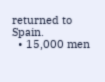returned to Spain.
  • 15,000 men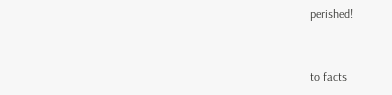perished!


to facts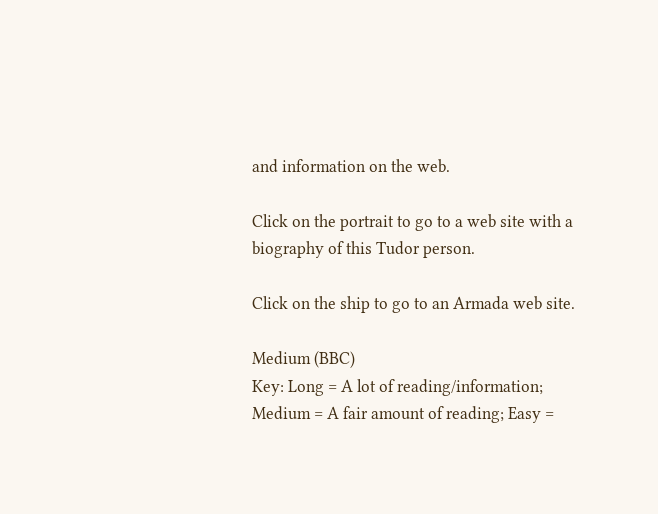and information on the web.

Click on the portrait to go to a web site with a biography of this Tudor person.

Click on the ship to go to an Armada web site.

Medium (BBC)
Key: Long = A lot of reading/information; Medium = A fair amount of reading; Easy =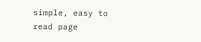simple, easy to read page